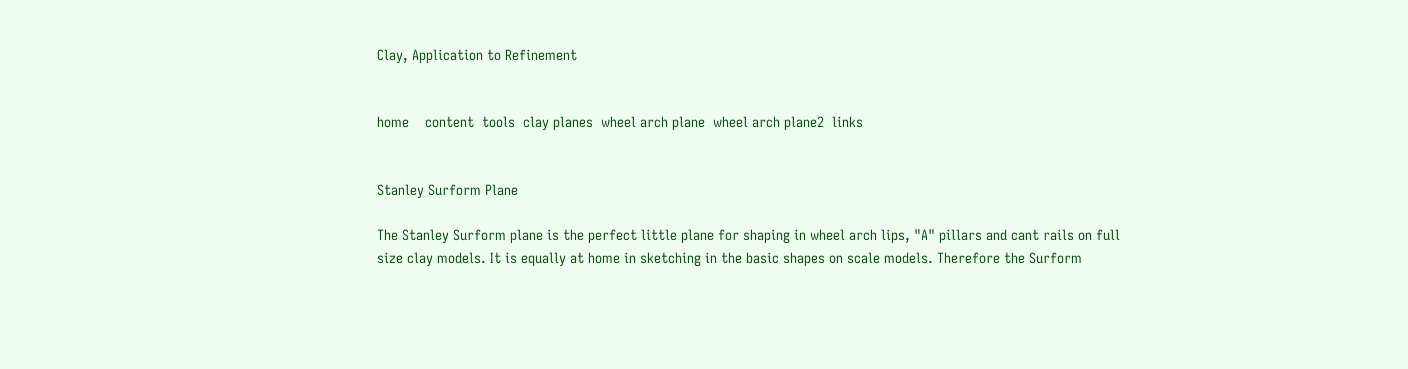Clay, Application to Refinement


home    content  tools  clay planes  wheel arch plane  wheel arch plane2  links


Stanley Surform Plane

The Stanley Surform plane is the perfect little plane for shaping in wheel arch lips, "A" pillars and cant rails on full size clay models. It is equally at home in sketching in the basic shapes on scale models. Therefore the Surform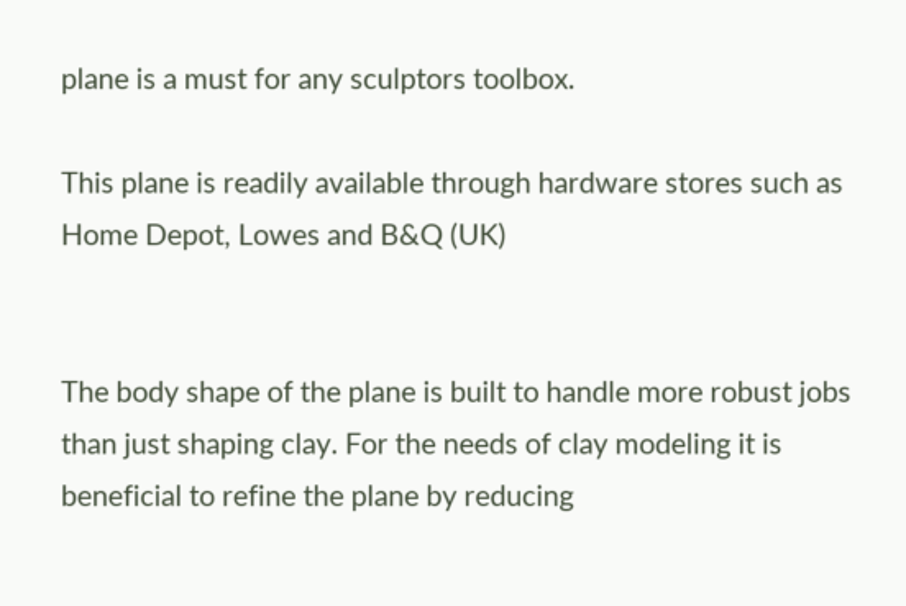plane is a must for any sculptors toolbox.

This plane is readily available through hardware stores such as Home Depot, Lowes and B&Q (UK)


The body shape of the plane is built to handle more robust jobs than just shaping clay. For the needs of clay modeling it is beneficial to refine the plane by reducing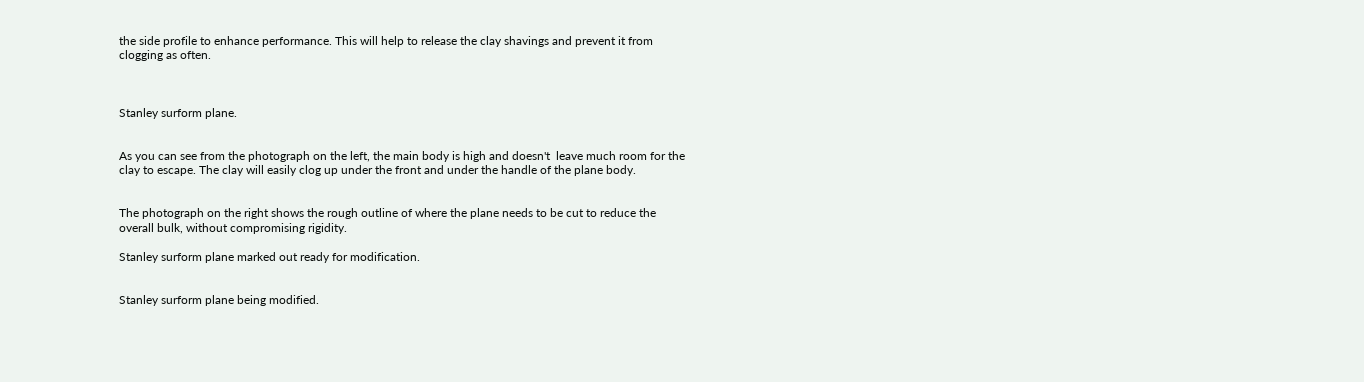the side profile to enhance performance. This will help to release the clay shavings and prevent it from clogging as often.



Stanley surform plane.


As you can see from the photograph on the left, the main body is high and doesn't  leave much room for the clay to escape. The clay will easily clog up under the front and under the handle of the plane body.


The photograph on the right shows the rough outline of where the plane needs to be cut to reduce the overall bulk, without compromising rigidity.

Stanley surform plane marked out ready for modification.


Stanley surform plane being modified.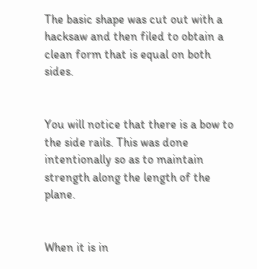The basic shape was cut out with a hacksaw and then filed to obtain a clean form that is equal on both sides.


You will notice that there is a bow to the side rails. This was done intentionally so as to maintain strength along the length of the plane.


When it is in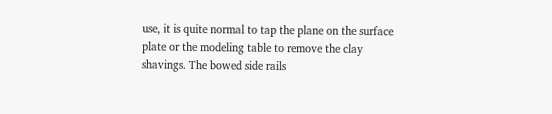use, it is quite normal to tap the plane on the surface plate or the modeling table to remove the clay shavings. The bowed side rails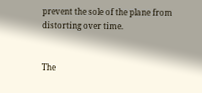prevent the sole of the plane from distorting over time.


The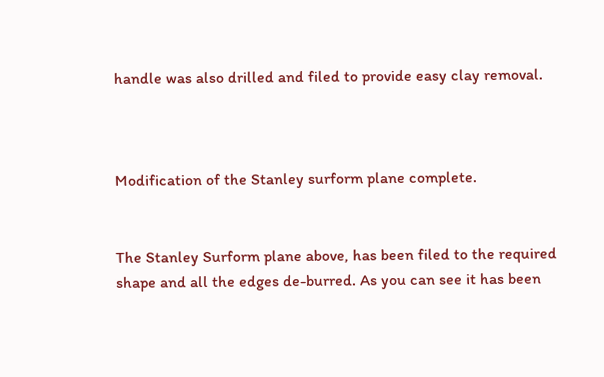handle was also drilled and filed to provide easy clay removal.



Modification of the Stanley surform plane complete.


The Stanley Surform plane above, has been filed to the required shape and all the edges de-burred. As you can see it has been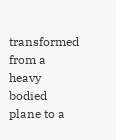transformed from a heavy bodied plane to a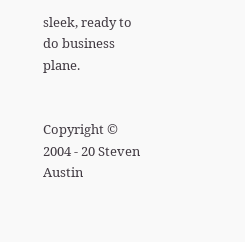sleek, ready to do business plane.


Copyright © 2004 - 20 Steven Austin